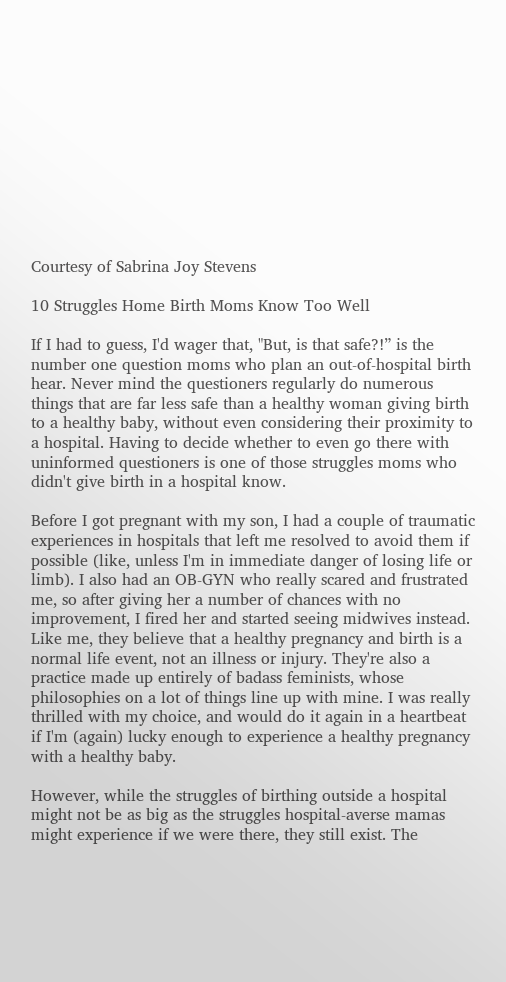Courtesy of Sabrina Joy Stevens

10 Struggles Home Birth Moms Know Too Well

If I had to guess, I'd wager that, "But, is that safe?!” is the number one question moms who plan an out-of-hospital birth hear. Never mind the questioners regularly do numerous things that are far less safe than a healthy woman giving birth to a healthy baby, without even considering their proximity to a hospital. Having to decide whether to even go there with uninformed questioners is one of those struggles moms who didn't give birth in a hospital know.

Before I got pregnant with my son, I had a couple of traumatic experiences in hospitals that left me resolved to avoid them if possible (like, unless I'm in immediate danger of losing life or limb). I also had an OB-GYN who really scared and frustrated me, so after giving her a number of chances with no improvement, I fired her and started seeing midwives instead. Like me, they believe that a healthy pregnancy and birth is a normal life event, not an illness or injury. They're also a practice made up entirely of badass feminists, whose philosophies on a lot of things line up with mine. I was really thrilled with my choice, and would do it again in a heartbeat if I'm (again) lucky enough to experience a healthy pregnancy with a healthy baby.

However, while the struggles of birthing outside a hospital might not be as big as the struggles hospital-averse mamas might experience if we were there, they still exist. The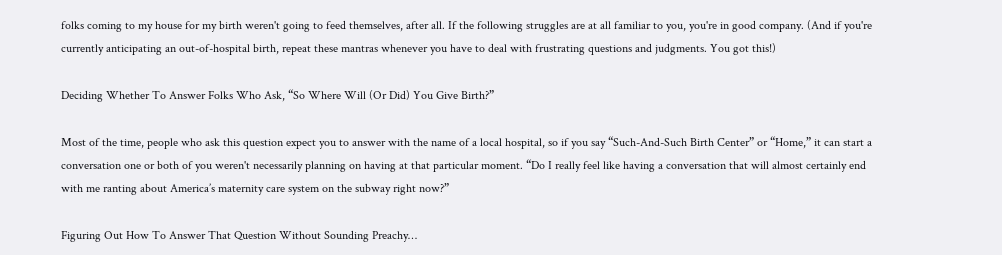folks coming to my house for my birth weren't going to feed themselves, after all. If the following struggles are at all familiar to you, you're in good company. (And if you're currently anticipating an out-of-hospital birth, repeat these mantras whenever you have to deal with frustrating questions and judgments. You got this!)

Deciding Whether To Answer Folks Who Ask, “So Where Will (Or Did) You Give Birth?”

Most of the time, people who ask this question expect you to answer with the name of a local hospital, so if you say “Such-And-Such Birth Center” or “Home,” it can start a conversation one or both of you weren't necessarily planning on having at that particular moment. “Do I really feel like having a conversation that will almost certainly end with me ranting about America’s maternity care system on the subway right now?”

Figuring Out How To Answer That Question Without Sounding Preachy…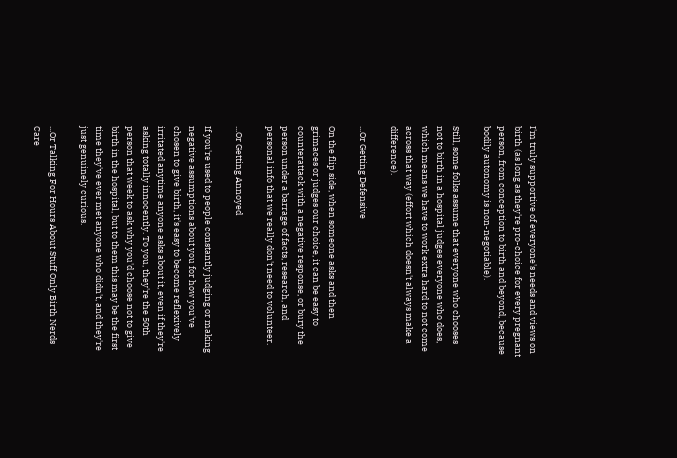I'm truly supportive of everyone's needs and views on birth (as long as they're pro-choice for every pregnant person, from conception to birth and beyond, because bodily autonomy is non-negotiable).

Still, some folks assume that everyone who chooses not to birth in a hospital judges everyone who does, which means we have to work extra hard to not come across that way (effort which doesn't always make a difference).

...Or Getting Defensive

On the flip side, when someone asks and then grimaces or judges our choice, it can be easy to counterattack with a negative response, or bury the person under a barrage of facts, research, and personal info that we really don't need to volunteer.

...Or Getting Annoyed

If you're used to people constantly judging or making negative assumptions about you for how you've chosen to give birth, it's easy to become reflexively irritated anytime anyone asks about it, even if they're asking totally innocently. To you, they're the 50th person that week to ask why you'd choose not to give birth in the hospital, but to them this may be the first time they've ever met anyone who didn't, and they're just genuinely curious.

...Or Talking For Hours About Stuff Only Birth Nerds Care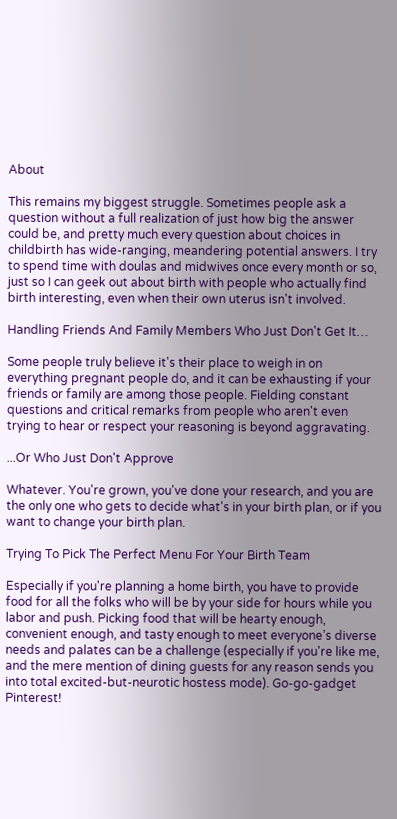About

This remains my biggest struggle. Sometimes people ask a question without a full realization of just how big the answer could be, and pretty much every question about choices in childbirth has wide-ranging, meandering potential answers. I try to spend time with doulas and midwives once every month or so, just so I can geek out about birth with people who actually find birth interesting, even when their own uterus isn't involved.

Handling Friends And Family Members Who Just Don't Get It…

Some people truly believe it's their place to weigh in on everything pregnant people do, and it can be exhausting if your friends or family are among those people. Fielding constant questions and critical remarks from people who aren't even trying to hear or respect your reasoning is beyond aggravating.

...Or Who Just Don't Approve

Whatever. You're grown, you've done your research, and you are the only one who gets to decide what's in your birth plan, or if you want to change your birth plan.

Trying To Pick The Perfect Menu For Your Birth Team

Especially if you're planning a home birth, you have to provide food for all the folks who will be by your side for hours while you labor and push. Picking food that will be hearty enough, convenient enough, and tasty enough to meet everyone’s diverse needs and palates can be a challenge (especially if you're like me, and the mere mention of dining guests for any reason sends you into total excited-but-neurotic hostess mode). Go-go-gadget Pinterest!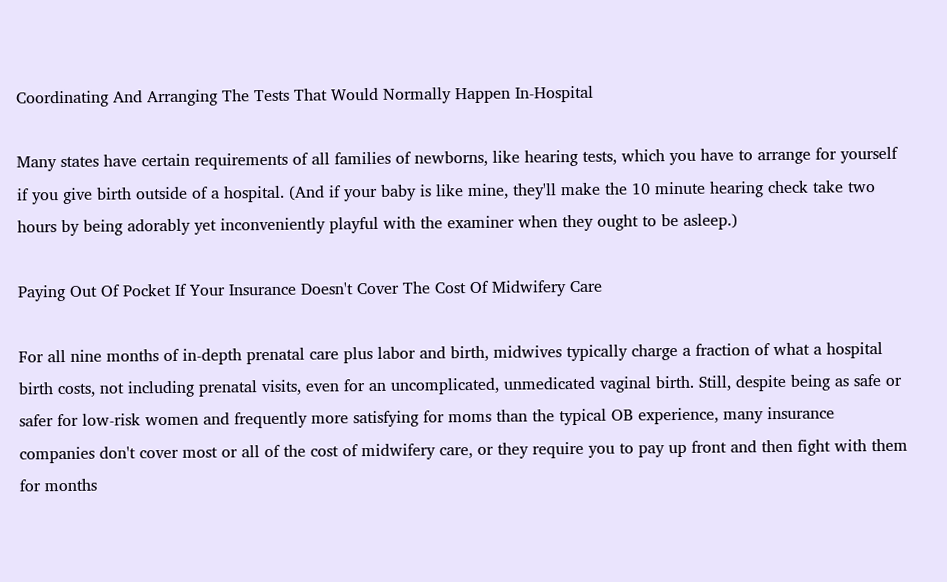Coordinating And Arranging The Tests That Would Normally Happen In-Hospital

Many states have certain requirements of all families of newborns, like hearing tests, which you have to arrange for yourself if you give birth outside of a hospital. (And if your baby is like mine, they'll make the 10 minute hearing check take two hours by being adorably yet inconveniently playful with the examiner when they ought to be asleep.)

Paying Out Of Pocket If Your Insurance Doesn't Cover The Cost Of Midwifery Care

For all nine months of in-depth prenatal care plus labor and birth, midwives typically charge a fraction of what a hospital birth costs, not including prenatal visits, even for an uncomplicated, unmedicated vaginal birth. Still, despite being as safe or safer for low-risk women and frequently more satisfying for moms than the typical OB experience, many insurance companies don't cover most or all of the cost of midwifery care, or they require you to pay up front and then fight with them for months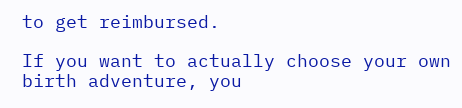to get reimbursed.

If you want to actually choose your own birth adventure, you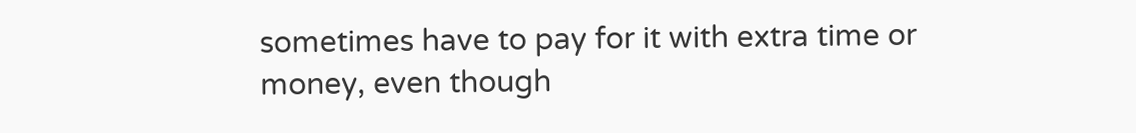sometimes have to pay for it with extra time or money, even though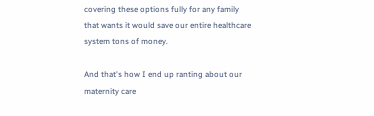covering these options fully for any family that wants it would save our entire healthcare system tons of money.

And that's how I end up ranting about our maternity care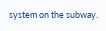system on the subway.